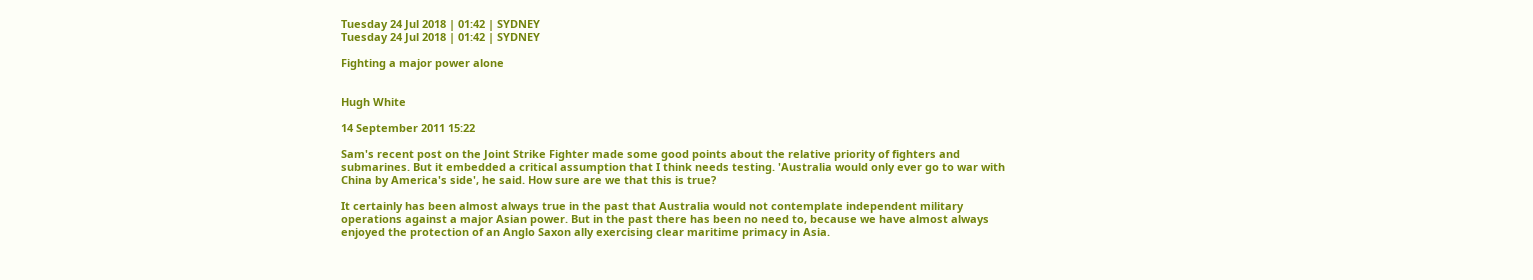Tuesday 24 Jul 2018 | 01:42 | SYDNEY
Tuesday 24 Jul 2018 | 01:42 | SYDNEY

Fighting a major power alone


Hugh White

14 September 2011 15:22

Sam's recent post on the Joint Strike Fighter made some good points about the relative priority of fighters and submarines. But it embedded a critical assumption that I think needs testing. 'Australia would only ever go to war with China by America's side', he said. How sure are we that this is true?

It certainly has been almost always true in the past that Australia would not contemplate independent military operations against a major Asian power. But in the past there has been no need to, because we have almost always enjoyed the protection of an Anglo Saxon ally exercising clear maritime primacy in Asia.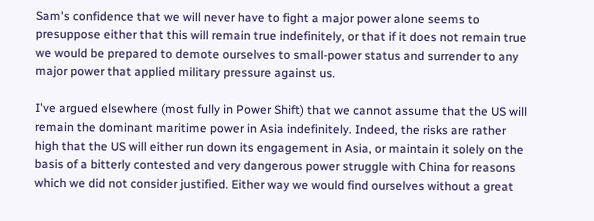Sam's confidence that we will never have to fight a major power alone seems to presuppose either that this will remain true indefinitely, or that if it does not remain true we would be prepared to demote ourselves to small-power status and surrender to any major power that applied military pressure against us.

I've argued elsewhere (most fully in Power Shift) that we cannot assume that the US will remain the dominant maritime power in Asia indefinitely. Indeed, the risks are rather high that the US will either run down its engagement in Asia, or maintain it solely on the basis of a bitterly contested and very dangerous power struggle with China for reasons which we did not consider justified. Either way we would find ourselves without a great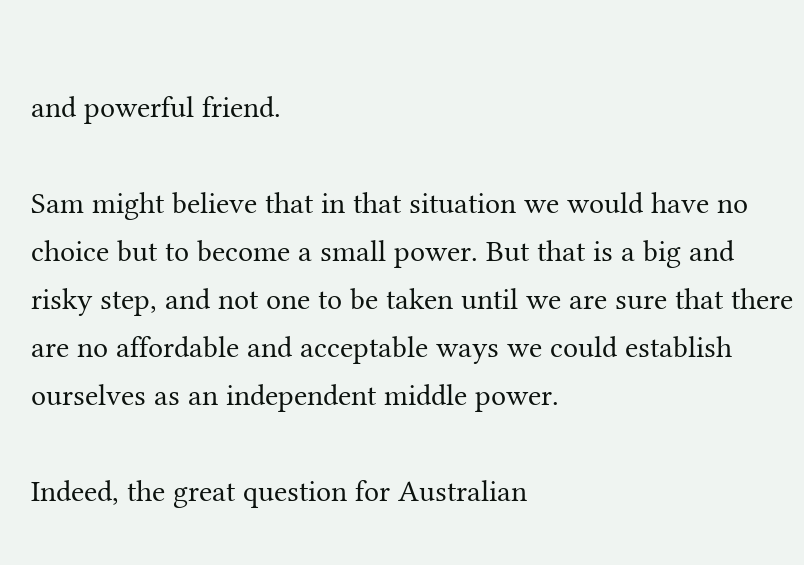and powerful friend.

Sam might believe that in that situation we would have no choice but to become a small power. But that is a big and risky step, and not one to be taken until we are sure that there are no affordable and acceptable ways we could establish ourselves as an independent middle power.

Indeed, the great question for Australian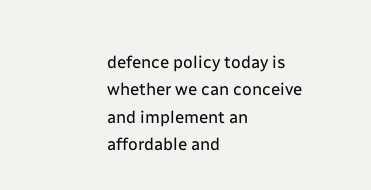defence policy today is whether we can conceive and implement an affordable and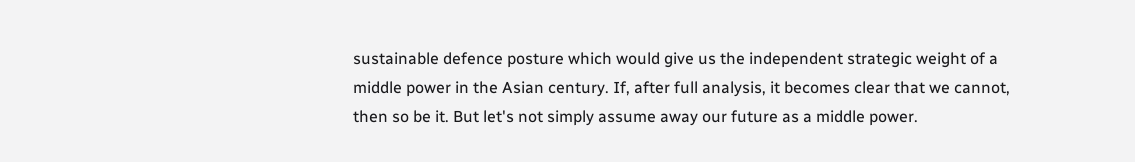sustainable defence posture which would give us the independent strategic weight of a middle power in the Asian century. If, after full analysis, it becomes clear that we cannot, then so be it. But let's not simply assume away our future as a middle power.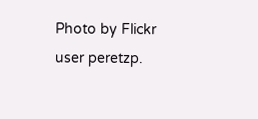Photo by Flickr user peretzp.